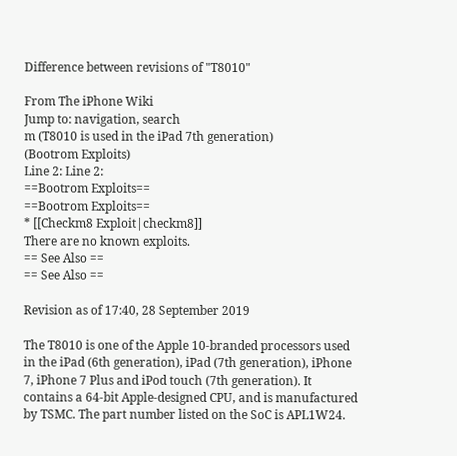Difference between revisions of "T8010"

From The iPhone Wiki
Jump to: navigation, search
m (T8010 is used in the iPad 7th generation)
(Bootrom Exploits)
Line 2: Line 2:
==Bootrom Exploits==
==Bootrom Exploits==
* [[Checkm8 Exploit|checkm8]]
There are no known exploits.
== See Also ==
== See Also ==

Revision as of 17:40, 28 September 2019

The T8010 is one of the Apple 10-branded processors used in the iPad (6th generation), iPad (7th generation), iPhone 7, iPhone 7 Plus and iPod touch (7th generation). It contains a 64-bit Apple-designed CPU, and is manufactured by TSMC. The part number listed on the SoC is APL1W24.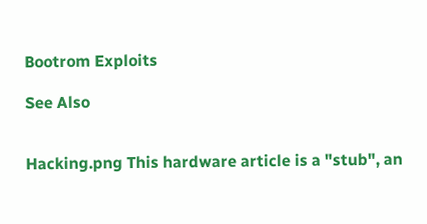Bootrom Exploits

See Also


Hacking.png This hardware article is a "stub", an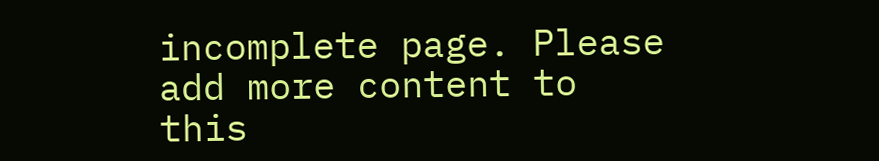incomplete page. Please add more content to this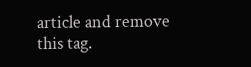article and remove this tag.